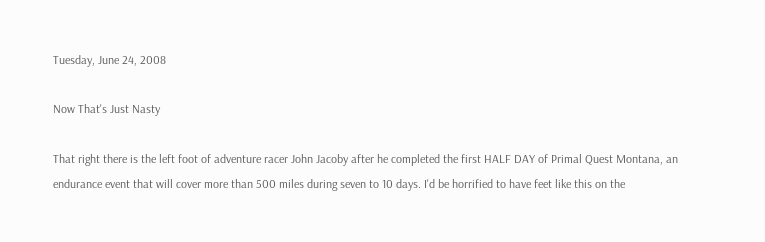Tuesday, June 24, 2008

Now That's Just Nasty

That right there is the left foot of adventure racer John Jacoby after he completed the first HALF DAY of Primal Quest Montana, an endurance event that will cover more than 500 miles during seven to 10 days. I'd be horrified to have feet like this on the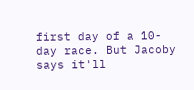first day of a 10-day race. But Jacoby says it'll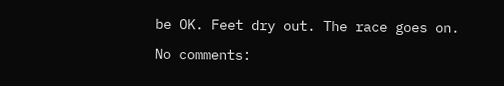be OK. Feet dry out. The race goes on.

No comments: